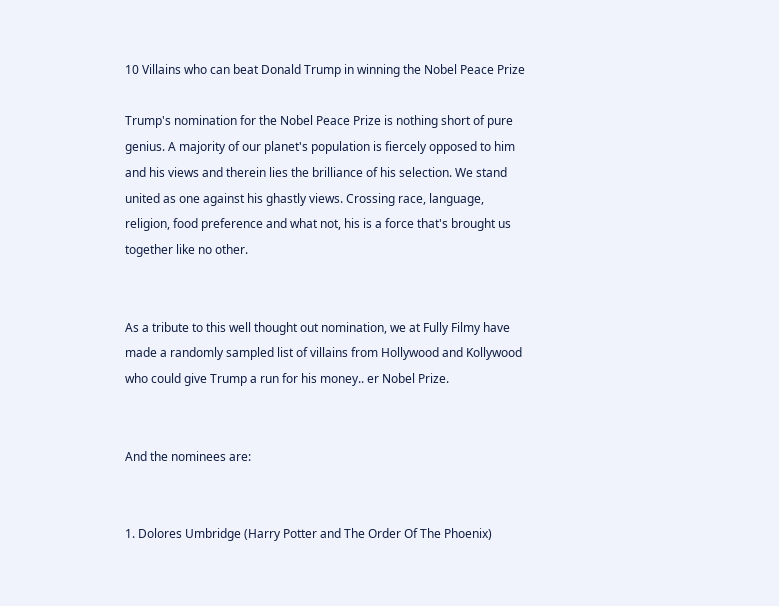10 Villains who can beat Donald Trump in winning the Nobel Peace Prize

Trump's nomination for the Nobel Peace Prize is nothing short of pure genius. A majority of our planet's population is fiercely opposed to him and his views and therein lies the brilliance of his selection. We stand united as one against his ghastly views. Crossing race, language, religion, food preference and what not, his is a force that's brought us together like no other.


As a tribute to this well thought out nomination, we at Fully Filmy have made a randomly sampled list of villains from Hollywood and Kollywood who could give Trump a run for his money.. er Nobel Prize.


And the nominees are:


1. Dolores Umbridge (Harry Potter and The Order Of The Phoenix)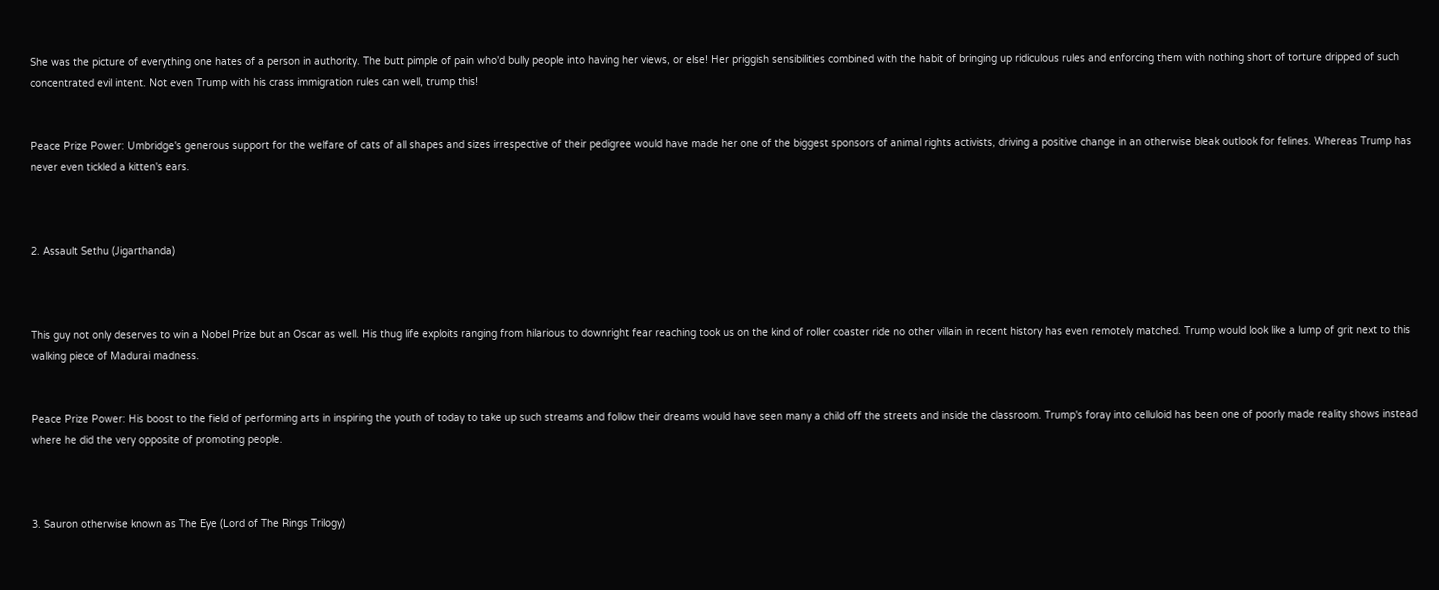She was the picture of everything one hates of a person in authority. The butt pimple of pain who'd bully people into having her views, or else! Her priggish sensibilities combined with the habit of bringing up ridiculous rules and enforcing them with nothing short of torture dripped of such concentrated evil intent. Not even Trump with his crass immigration rules can well, trump this!


Peace Prize Power: Umbridge's generous support for the welfare of cats of all shapes and sizes irrespective of their pedigree would have made her one of the biggest sponsors of animal rights activists, driving a positive change in an otherwise bleak outlook for felines. Whereas Trump has never even tickled a kitten's ears.



2. Assault Sethu (Jigarthanda)



This guy not only deserves to win a Nobel Prize but an Oscar as well. His thug life exploits ranging from hilarious to downright fear reaching took us on the kind of roller coaster ride no other villain in recent history has even remotely matched. Trump would look like a lump of grit next to this walking piece of Madurai madness.


Peace Prize Power: His boost to the field of performing arts in inspiring the youth of today to take up such streams and follow their dreams would have seen many a child off the streets and inside the classroom. Trump's foray into celluloid has been one of poorly made reality shows instead where he did the very opposite of promoting people.



3. Sauron otherwise known as The Eye (Lord of The Rings Trilogy)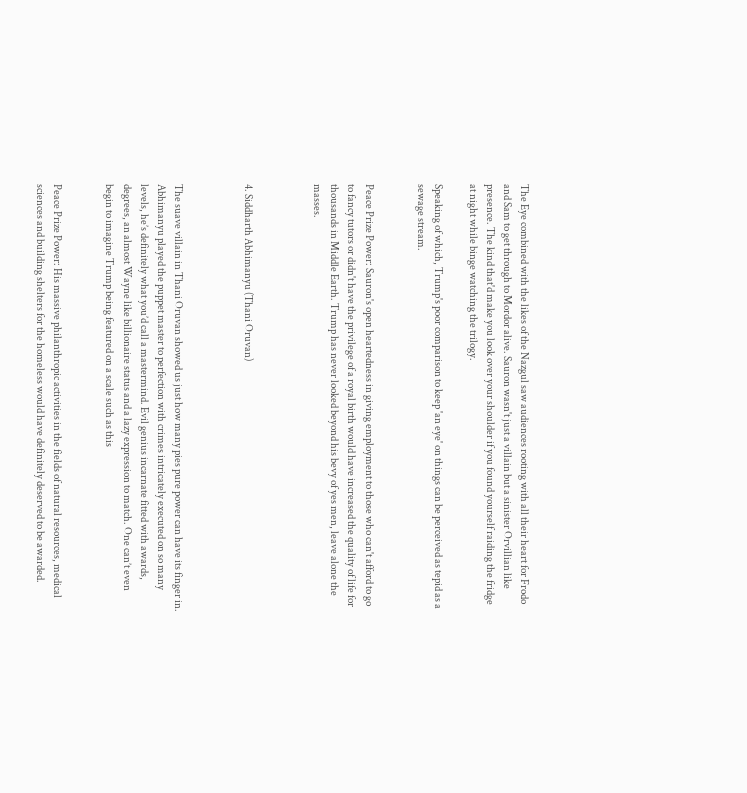The Eye combined with the likes of the Nazgul saw audiences rooting with all their heart for Frodo and Sam to get through to Mordor alive. Sauron wasn't just a villain but a sinister Orvillian like presence. The kind that'd make you look over your shoulder if you found yourself raiding the fridge at night while binge watching the trilogy.

Speaking of which, Trump's poor comparison to keep 'an eye' on things can be perceived as tepid as a sewage stream.


Peace Prize Power: Sauron's open heartedness in giving employment to those who can't afford to go to fancy tutors or didn't have the privilege of a royal birth would have increased the quality of life for thousands in Middle Earth. Trump has never looked beyond his bevy of yes men, leave alone the masses.



4. Siddharth Abhimanyu (Thani Oruvan)



The suave villain in Thani Oruvan showed us just how many pies pure power can have its finger in. Abhimanyu played the puppet master to perfection with crimes intricately executed on so many levels, he’s definitely what you’d call a mastermind. Evil genius incarnate fitted with awards, degrees, an almost Wayne like billionaire status and a lazy expression to match. One can’t even begin to imagine Trump being featured on a scale such as this


Peace Prize Power: His massive philanthropic activities in the fields of natural resources, medical sciences and building shelters for the homeless would have definitely deserved to be awarded.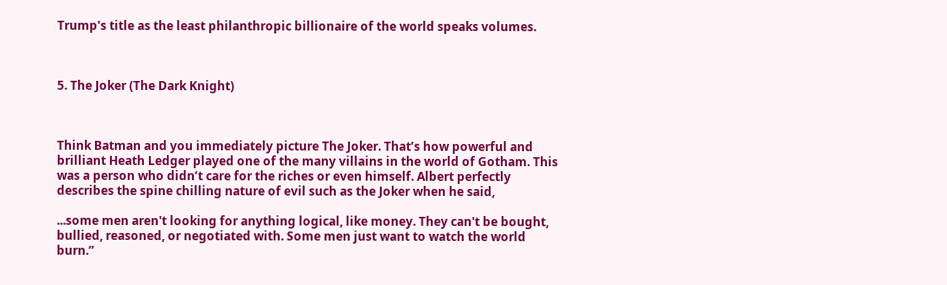Trump's title as the least philanthropic billionaire of the world speaks volumes.



5. The Joker (The Dark Knight)



Think Batman and you immediately picture The Joker. That’s how powerful and brilliant Heath Ledger played one of the many villains in the world of Gotham. This was a person who didn’t care for the riches or even himself. Albert perfectly describes the spine chilling nature of evil such as the Joker when he said,

...some men aren't looking for anything logical, like money. They can't be bought, bullied, reasoned, or negotiated with. Some men just want to watch the world burn.”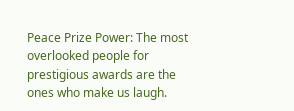Peace Prize Power: The most overlooked people for prestigious awards are the ones who make us laugh.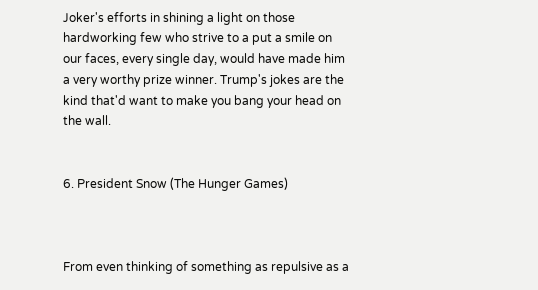Joker's efforts in shining a light on those hardworking few who strive to a put a smile on our faces, every single day, would have made him a very worthy prize winner. Trump's jokes are the kind that'd want to make you bang your head on the wall.


6. President Snow (The Hunger Games)



From even thinking of something as repulsive as a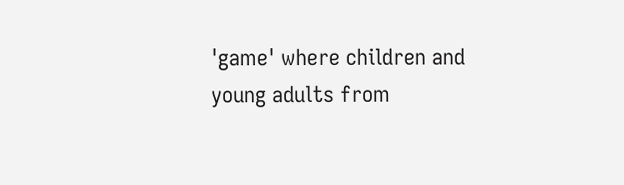'game' where children and young adults from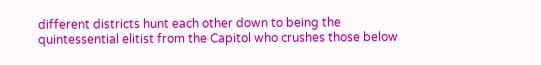different districts hunt each other down to being the quintessential elitist from the Capitol who crushes those below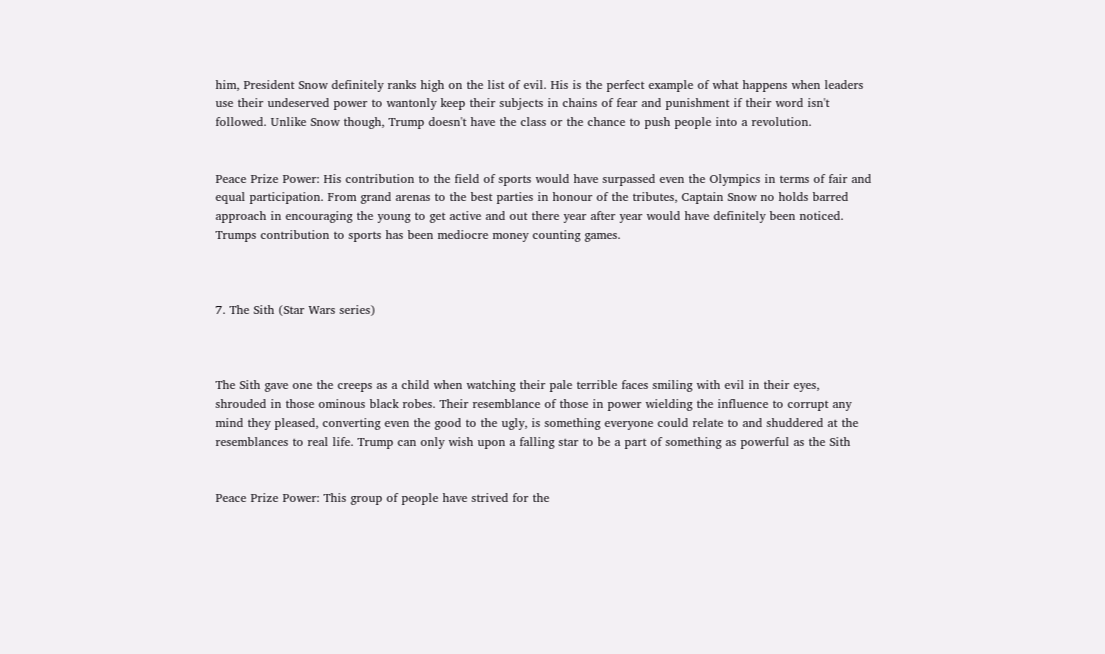him, President Snow definitely ranks high on the list of evil. His is the perfect example of what happens when leaders use their undeserved power to wantonly keep their subjects in chains of fear and punishment if their word isn't followed. Unlike Snow though, Trump doesn't have the class or the chance to push people into a revolution.


Peace Prize Power: His contribution to the field of sports would have surpassed even the Olympics in terms of fair and equal participation. From grand arenas to the best parties in honour of the tributes, Captain Snow no holds barred approach in encouraging the young to get active and out there year after year would have definitely been noticed. Trumps contribution to sports has been mediocre money counting games.



7. The Sith (Star Wars series)



The Sith gave one the creeps as a child when watching their pale terrible faces smiling with evil in their eyes, shrouded in those ominous black robes. Their resemblance of those in power wielding the influence to corrupt any mind they pleased, converting even the good to the ugly, is something everyone could relate to and shuddered at the resemblances to real life. Trump can only wish upon a falling star to be a part of something as powerful as the Sith


Peace Prize Power: This group of people have strived for the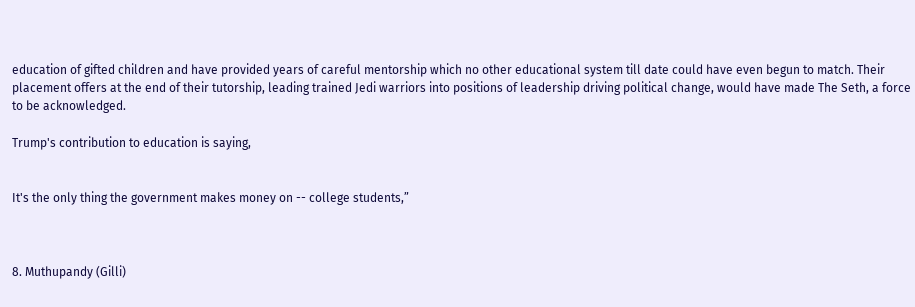education of gifted children and have provided years of careful mentorship which no other educational system till date could have even begun to match. Their placement offers at the end of their tutorship, leading trained Jedi warriors into positions of leadership driving political change, would have made The Seth, a force to be acknowledged.

Trump's contribution to education is saying,


It's the only thing the government makes money on -- college students,”



8. Muthupandy (Gilli)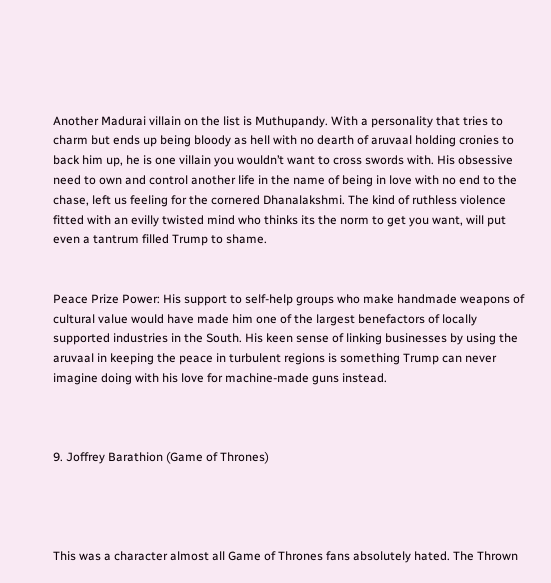Another Madurai villain on the list is Muthupandy. With a personality that tries to charm but ends up being bloody as hell with no dearth of aruvaal holding cronies to back him up, he is one villain you wouldn’t want to cross swords with. His obsessive need to own and control another life in the name of being in love with no end to the chase, left us feeling for the cornered Dhanalakshmi. The kind of ruthless violence fitted with an evilly twisted mind who thinks its the norm to get you want, will put even a tantrum filled Trump to shame.


Peace Prize Power: His support to self-help groups who make handmade weapons of cultural value would have made him one of the largest benefactors of locally supported industries in the South. His keen sense of linking businesses by using the aruvaal in keeping the peace in turbulent regions is something Trump can never imagine doing with his love for machine-made guns instead.



9. Joffrey Barathion (Game of Thrones)




This was a character almost all Game of Thrones fans absolutely hated. The Thrown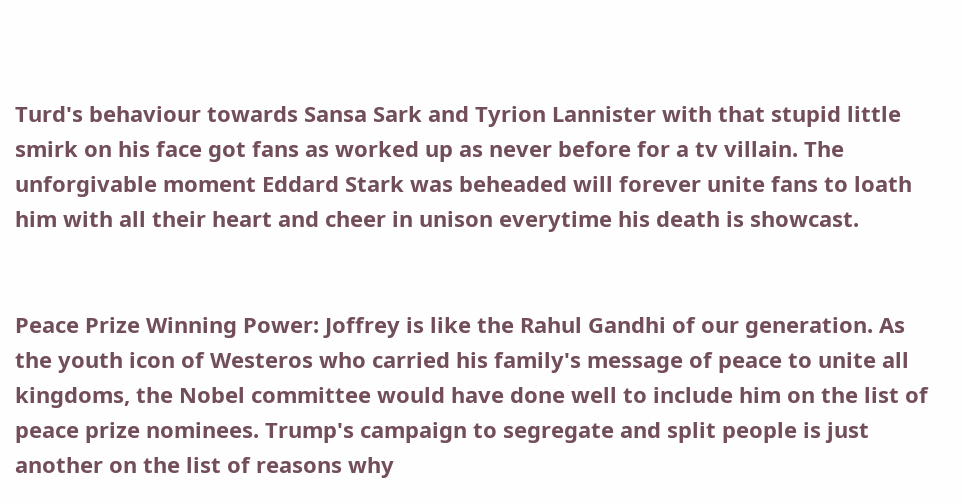Turd's behaviour towards Sansa Sark and Tyrion Lannister with that stupid little smirk on his face got fans as worked up as never before for a tv villain. The unforgivable moment Eddard Stark was beheaded will forever unite fans to loath him with all their heart and cheer in unison everytime his death is showcast.


Peace Prize Winning Power: Joffrey is like the Rahul Gandhi of our generation. As the youth icon of Westeros who carried his family's message of peace to unite all kingdoms, the Nobel committee would have done well to include him on the list of peace prize nominees. Trump's campaign to segregate and split people is just another on the list of reasons why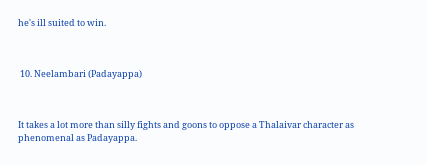he's ill suited to win.



 10. Neelambari (Padayappa)



It takes a lot more than silly fights and goons to oppose a Thalaivar character as phenomenal as Padayappa.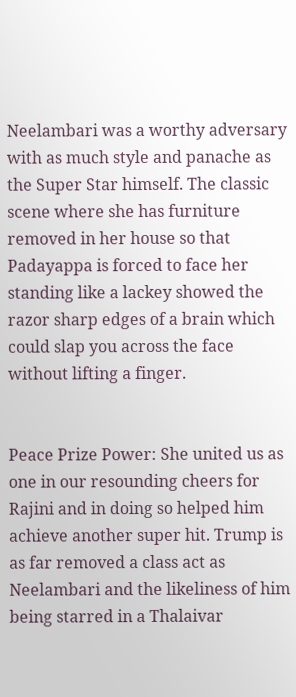Neelambari was a worthy adversary with as much style and panache as the Super Star himself. The classic scene where she has furniture removed in her house so that Padayappa is forced to face her standing like a lackey showed the razor sharp edges of a brain which could slap you across the face without lifting a finger.


Peace Prize Power: She united us as one in our resounding cheers for Rajini and in doing so helped him achieve another super hit. Trump is as far removed a class act as Neelambari and the likeliness of him being starred in a Thalaivar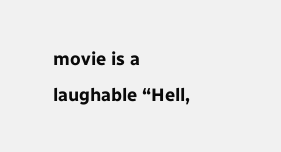movie is a laughable “Hell,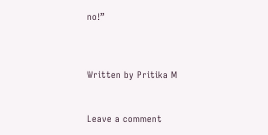no!”



Written by Pritika M


Leave a comment